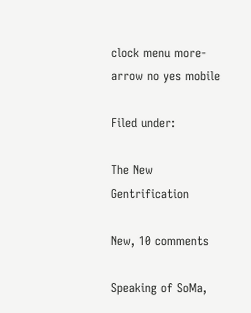clock menu more-arrow no yes mobile

Filed under:

The New Gentrification

New, 10 comments

Speaking of SoMa,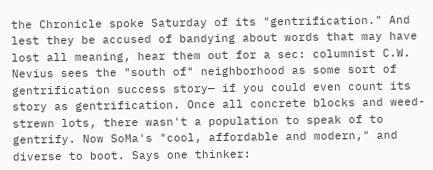the Chronicle spoke Saturday of its "gentrification." And lest they be accused of bandying about words that may have lost all meaning, hear them out for a sec: columnist C.W. Nevius sees the "south of" neighborhood as some sort of gentrification success story— if you could even count its story as gentrification. Once all concrete blocks and weed-strewn lots, there wasn't a population to speak of to gentrify. Now SoMa's "cool, affordable and modern," and diverse to boot. Says one thinker: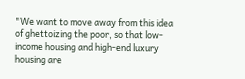"We want to move away from this idea of ghettoizing the poor, so that low-income housing and high-end luxury housing are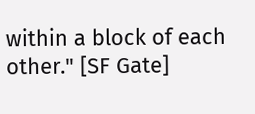within a block of each other." [SF Gate]